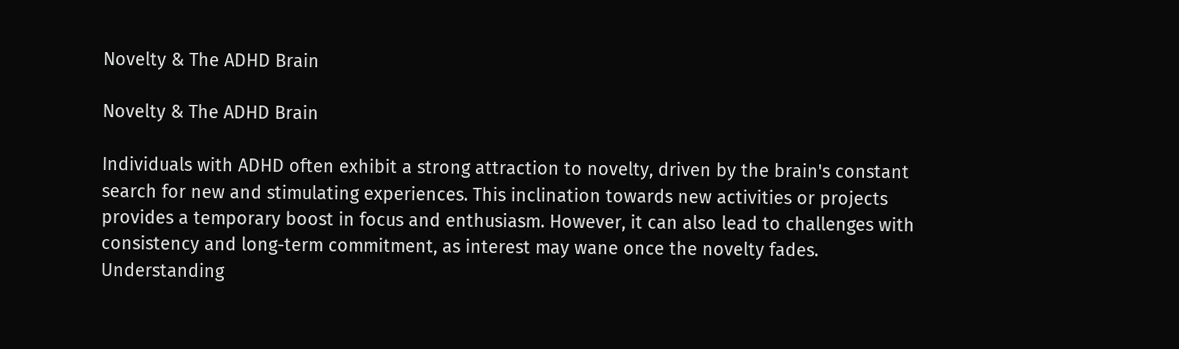Novelty & The ADHD Brain

Novelty & The ADHD Brain

Individuals with ADHD often exhibit a strong attraction to novelty, driven by the brain's constant search for new and stimulating experiences. This inclination towards new activities or projects provides a temporary boost in focus and enthusiasm. However, it can also lead to challenges with consistency and long-term commitment, as interest may wane once the novelty fades. Understanding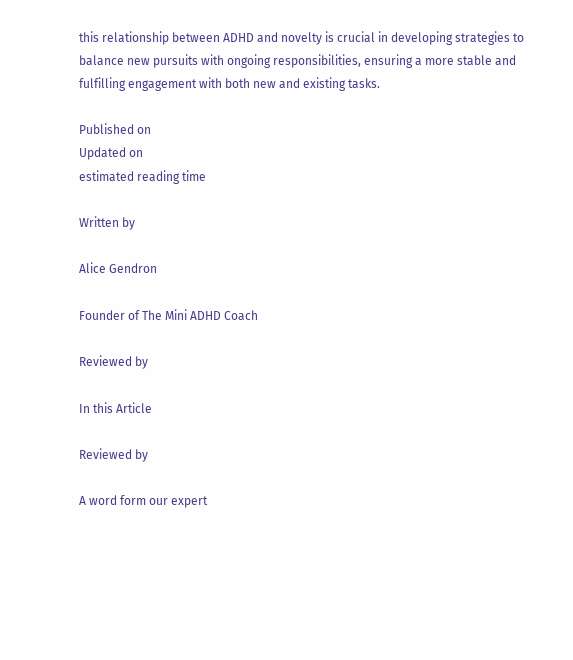this relationship between ADHD and novelty is crucial in developing strategies to balance new pursuits with ongoing responsibilities, ensuring a more stable and fulfilling engagement with both new and existing tasks.

Published on
Updated on
estimated reading time

Written by

Alice Gendron

Founder of The Mini ADHD Coach

Reviewed by

In this Article

Reviewed by

A word form our expert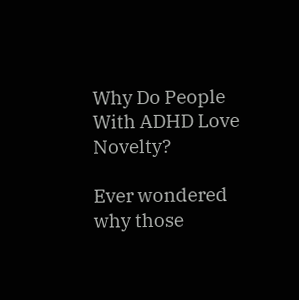Why Do People With ADHD Love Novelty?

Ever wondered why those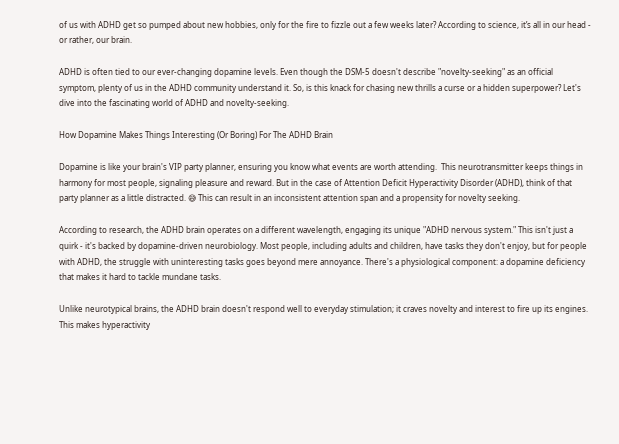of us with ADHD get so pumped about new hobbies, only for the fire to fizzle out a few weeks later? According to science, it’s all in our head - or rather, our brain.

ADHD is often tied to our ever-changing dopamine levels. Even though the DSM-5 doesn't describe "novelty-seeking" as an official symptom, plenty of us in the ADHD community understand it. So, is this knack for chasing new thrills a curse or a hidden superpower? Let's dive into the fascinating world of ADHD and novelty-seeking.

How Dopamine Makes Things Interesting (Or Boring) For The ADHD Brain

Dopamine is like your brain's VIP party planner, ensuring you know what events are worth attending.  This neurotransmitter keeps things in harmony for most people, signaling pleasure and reward. But in the case of Attention Deficit Hyperactivity Disorder (ADHD), think of that party planner as a little distracted. 😅 This can result in an inconsistent attention span and a propensity for novelty seeking.

According to research, the ADHD brain operates on a different wavelength, engaging its unique "ADHD nervous system." This isn't just a quirk - it's backed by dopamine-driven neurobiology. Most people, including adults and children, have tasks they don't enjoy, but for people with ADHD, the struggle with uninteresting tasks goes beyond mere annoyance. There's a physiological component: a dopamine deficiency that makes it hard to tackle mundane tasks.

Unlike neurotypical brains, the ADHD brain doesn't respond well to everyday stimulation; it craves novelty and interest to fire up its engines. This makes hyperactivity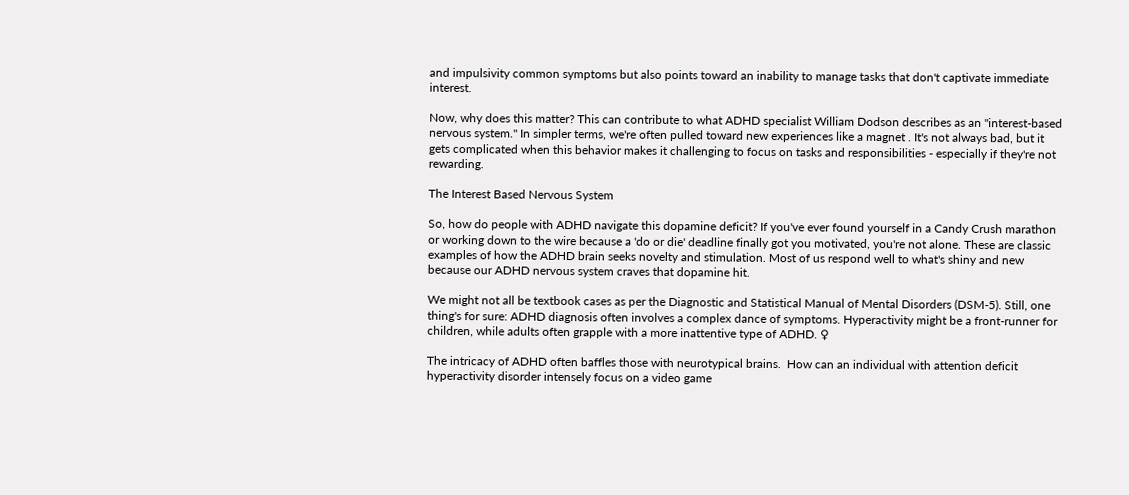and impulsivity common symptoms but also points toward an inability to manage tasks that don't captivate immediate interest.

Now, why does this matter? This can contribute to what ADHD specialist William Dodson describes as an "interest-based nervous system." In simpler terms, we're often pulled toward new experiences like a magnet . It's not always bad, but it gets complicated when this behavior makes it challenging to focus on tasks and responsibilities - especially if they're not rewarding.

The Interest Based Nervous System

So, how do people with ADHD navigate this dopamine deficit? If you've ever found yourself in a Candy Crush marathon  or working down to the wire because a 'do or die' deadline finally got you motivated, you're not alone. These are classic examples of how the ADHD brain seeks novelty and stimulation. Most of us respond well to what's shiny and new because our ADHD nervous system craves that dopamine hit.

We might not all be textbook cases as per the Diagnostic and Statistical Manual of Mental Disorders (DSM-5). Still, one thing's for sure: ADHD diagnosis often involves a complex dance of symptoms. Hyperactivity might be a front-runner for children, while adults often grapple with a more inattentive type of ADHD. ♀

The intricacy of ADHD often baffles those with neurotypical brains.  How can an individual with attention deficit hyperactivity disorder intensely focus on a video game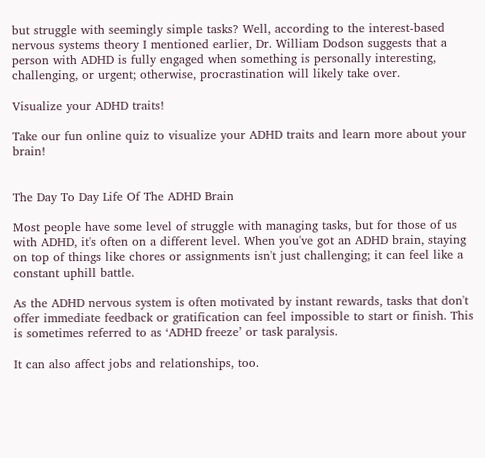but struggle with seemingly simple tasks? Well, according to the interest-based nervous systems theory I mentioned earlier, Dr. William Dodson suggests that a person with ADHD is fully engaged when something is personally interesting, challenging, or urgent; otherwise, procrastination will likely take over.

Visualize your ADHD traits!

Take our fun online quiz to visualize your ADHD traits and learn more about your brain!


The Day To Day Life Of The ADHD Brain

Most people have some level of struggle with managing tasks, but for those of us with ADHD, it's often on a different level. When you've got an ADHD brain, staying on top of things like chores or assignments isn't just challenging; it can feel like a constant uphill battle.

As the ADHD nervous system is often motivated by instant rewards, tasks that don't offer immediate feedback or gratification can feel impossible to start or finish. This is sometimes referred to as ‘ADHD freeze’ or task paralysis.

It can also affect jobs and relationships, too.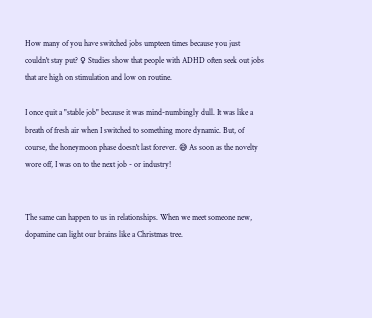How many of you have switched jobs umpteen times because you just couldn't stay put? ♀ Studies show that people with ADHD often seek out jobs that are high on stimulation and low on routine.

I once quit a "stable job" because it was mind-numbingly dull. It was like a breath of fresh air when I switched to something more dynamic. But, of course, the honeymoon phase doesn't last forever. 😅 As soon as the novelty wore off, I was on to the next job - or industry!


The same can happen to us in relationships. When we meet someone new, dopamine can light our brains like a Christmas tree.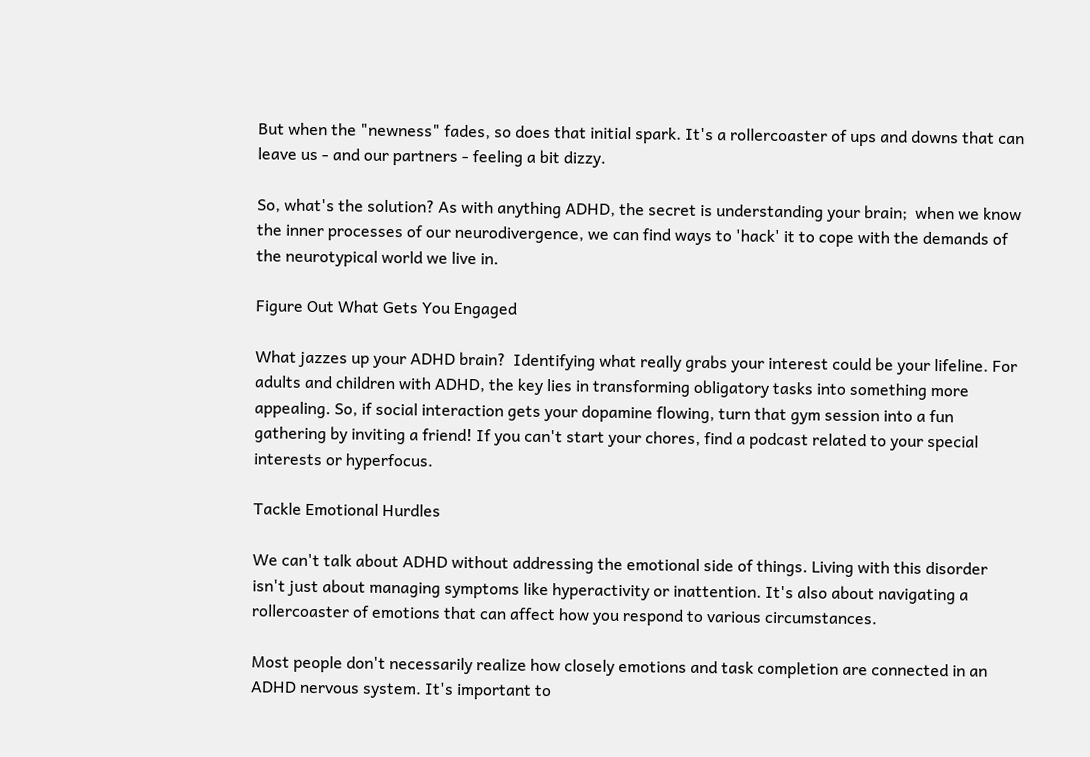But when the "newness" fades, so does that initial spark. It's a rollercoaster of ups and downs that can leave us - and our partners - feeling a bit dizzy.

So, what's the solution? As with anything ADHD, the secret is understanding your brain;  when we know the inner processes of our neurodivergence, we can find ways to 'hack' it to cope with the demands of the neurotypical world we live in.

Figure Out What Gets You Engaged

What jazzes up your ADHD brain?  Identifying what really grabs your interest could be your lifeline. For adults and children with ADHD, the key lies in transforming obligatory tasks into something more appealing. So, if social interaction gets your dopamine flowing, turn that gym session into a fun gathering by inviting a friend! If you can't start your chores, find a podcast related to your special interests or hyperfocus.

Tackle Emotional Hurdles

We can't talk about ADHD without addressing the emotional side of things. Living with this disorder isn't just about managing symptoms like hyperactivity or inattention. It's also about navigating a rollercoaster of emotions that can affect how you respond to various circumstances.

Most people don't necessarily realize how closely emotions and task completion are connected in an ADHD nervous system. It's important to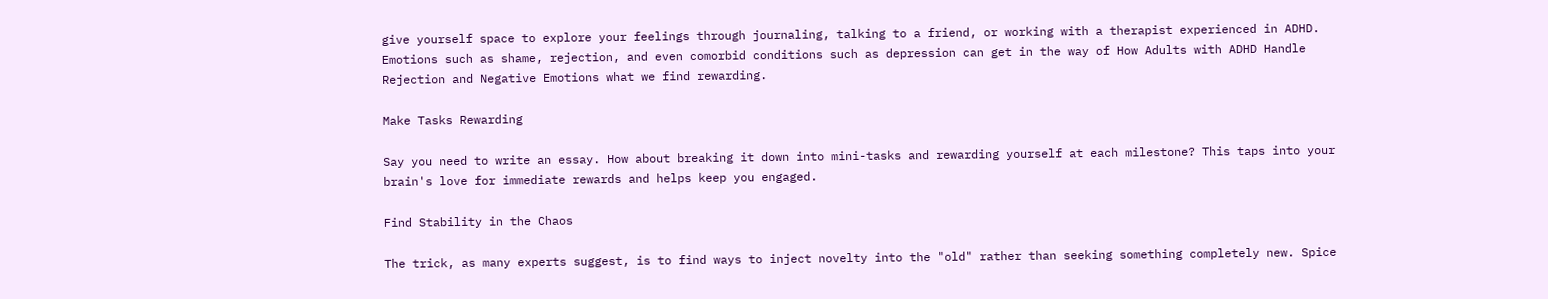give yourself space to explore your feelings through journaling, talking to a friend, or working with a therapist experienced in ADHD. Emotions such as shame, rejection, and even comorbid conditions such as depression can get in the way of How Adults with ADHD Handle Rejection and Negative Emotions what we find rewarding.

Make Tasks Rewarding

Say you need to write an essay. How about breaking it down into mini-tasks and rewarding yourself at each milestone? This taps into your brain's love for immediate rewards and helps keep you engaged.

Find Stability in the Chaos

The trick, as many experts suggest, is to find ways to inject novelty into the "old" rather than seeking something completely new. Spice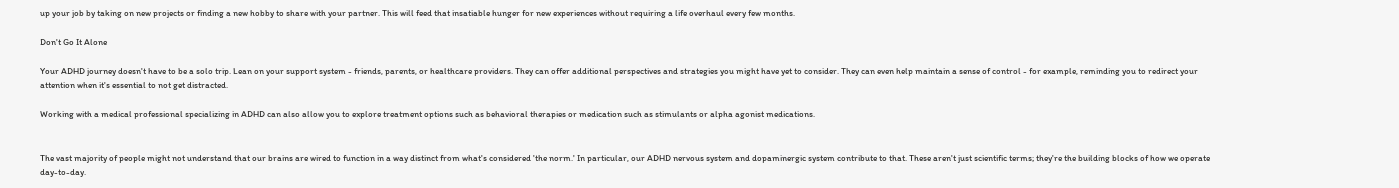up your job by taking on new projects or finding a new hobby to share with your partner. This will feed that insatiable hunger for new experiences without requiring a life overhaul every few months.

Don't Go It Alone

Your ADHD journey doesn't have to be a solo trip. Lean on your support system - friends, parents, or healthcare providers. They can offer additional perspectives and strategies you might have yet to consider. They can even help maintain a sense of control - for example, reminding you to redirect your attention when it's essential to not get distracted.

Working with a medical professional specializing in ADHD can also allow you to explore treatment options such as behavioral therapies or medication such as stimulants or alpha agonist medications.


The vast majority of people might not understand that our brains are wired to function in a way distinct from what's considered 'the norm.' In particular, our ADHD nervous system and dopaminergic system contribute to that. These aren't just scientific terms; they're the building blocks of how we operate day-to-day.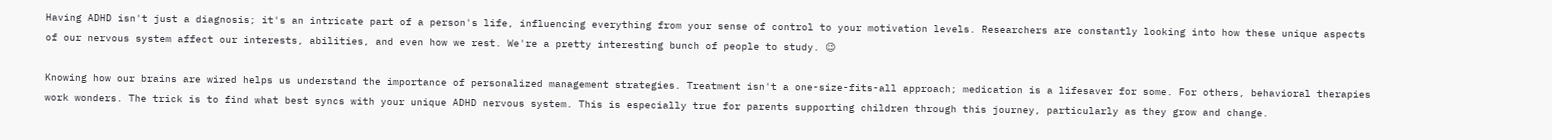Having ADHD isn't just a diagnosis; it's an intricate part of a person's life, influencing everything from your sense of control to your motivation levels. Researchers are constantly looking into how these unique aspects of our nervous system affect our interests, abilities, and even how we rest. We're a pretty interesting bunch of people to study. 😉

Knowing how our brains are wired helps us understand the importance of personalized management strategies. Treatment isn't a one-size-fits-all approach; medication is a lifesaver for some. For others, behavioral therapies work wonders. The trick is to find what best syncs with your unique ADHD nervous system. This is especially true for parents supporting children through this journey, particularly as they grow and change.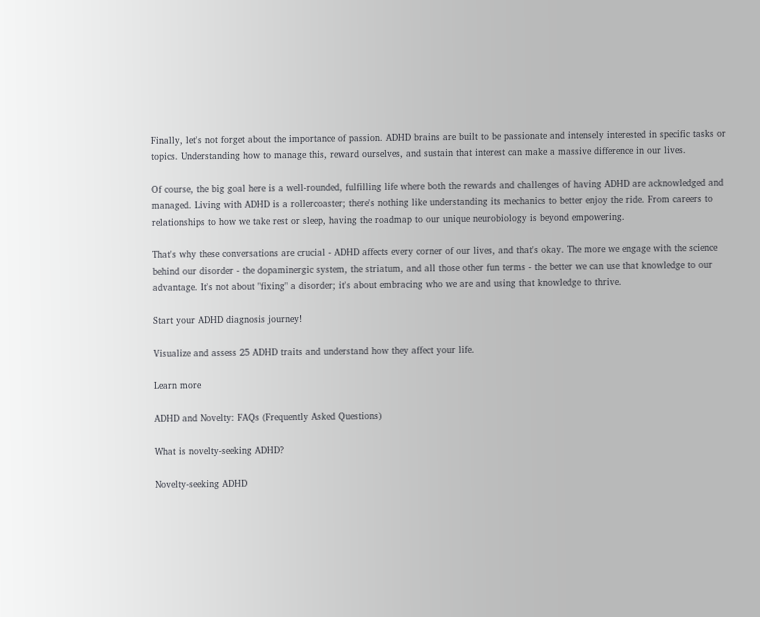Finally, let's not forget about the importance of passion. ADHD brains are built to be passionate and intensely interested in specific tasks or topics. Understanding how to manage this, reward ourselves, and sustain that interest can make a massive difference in our lives.

Of course, the big goal here is a well-rounded, fulfilling life where both the rewards and challenges of having ADHD are acknowledged and managed. Living with ADHD is a rollercoaster; there's nothing like understanding its mechanics to better enjoy the ride. From careers to relationships to how we take rest or sleep, having the roadmap to our unique neurobiology is beyond empowering.

That's why these conversations are crucial - ADHD affects every corner of our lives, and that's okay. The more we engage with the science behind our disorder - the dopaminergic system, the striatum, and all those other fun terms - the better we can use that knowledge to our advantage. It's not about "fixing" a disorder; it's about embracing who we are and using that knowledge to thrive.

Start your ADHD diagnosis journey!

Visualize and assess 25 ADHD traits and understand how they affect your life.

Learn more

ADHD and Novelty: FAQs (Frequently Asked Questions)

What is novelty-seeking ADHD?

Novelty-seeking ADHD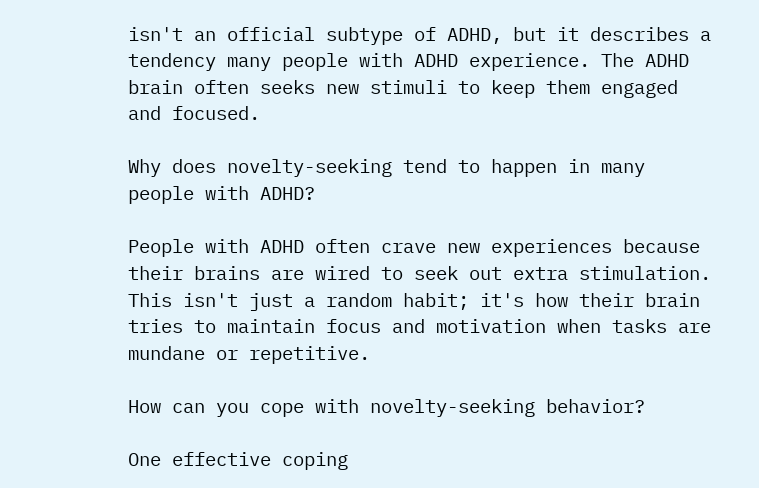isn't an official subtype of ADHD, but it describes a tendency many people with ADHD experience. The ADHD brain often seeks new stimuli to keep them engaged and focused.

Why does novelty-seeking tend to happen in many people with ADHD?

People with ADHD often crave new experiences because their brains are wired to seek out extra stimulation. This isn't just a random habit; it's how their brain tries to maintain focus and motivation when tasks are mundane or repetitive.

How can you cope with novelty-seeking behavior?

One effective coping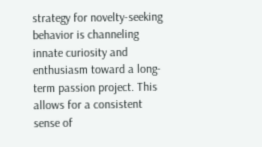strategy for novelty-seeking behavior is channeling innate curiosity and enthusiasm toward a long-term passion project. This allows for a consistent sense of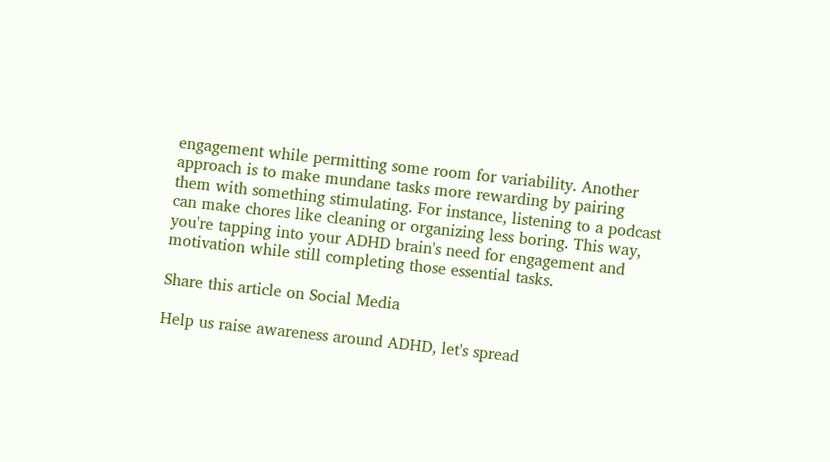engagement while permitting some room for variability. Another approach is to make mundane tasks more rewarding by pairing them with something stimulating. For instance, listening to a podcast can make chores like cleaning or organizing less boring. This way, you're tapping into your ADHD brain's need for engagement and motivation while still completing those essential tasks.

Share this article on Social Media

Help us raise awareness around ADHD, let's spread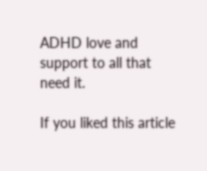ADHD love and support to all that need it.

If you liked this article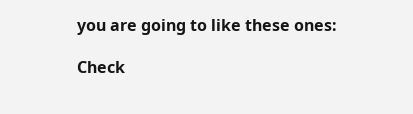you are going to like these ones:

Check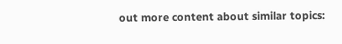out more content about similar topics: